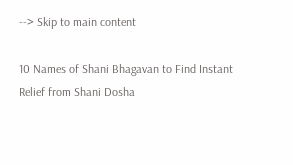--> Skip to main content

10 Names of Shani Bhagavan to Find Instant Relief from Shani Dosha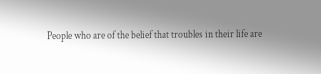People who are of the belief that troubles in their life are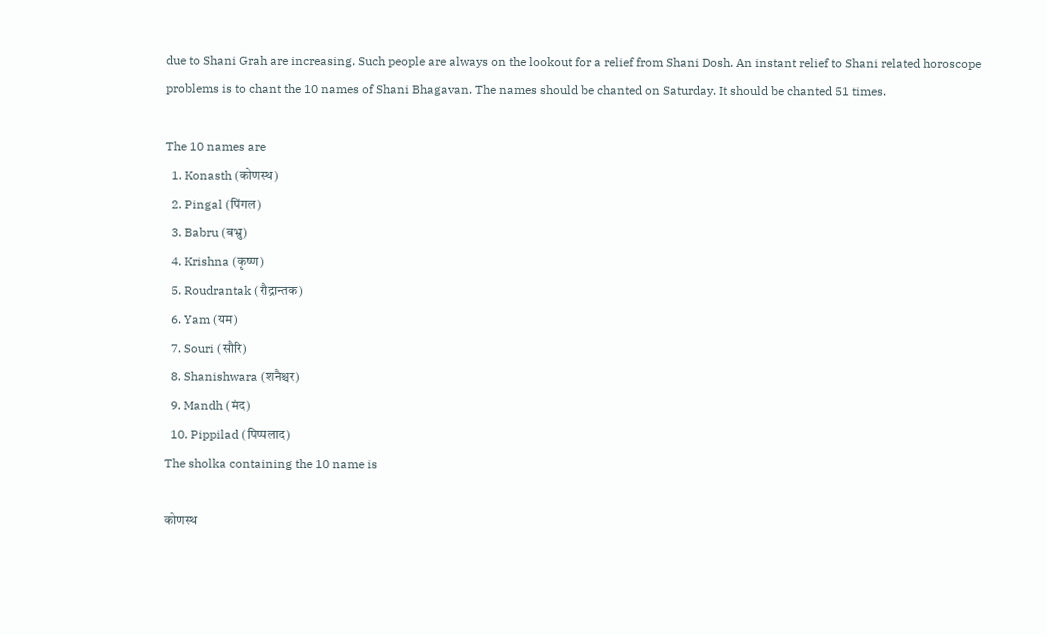due to Shani Grah are increasing. Such people are always on the lookout for a relief from Shani Dosh. An instant relief to Shani related horoscope problems is to chant the 10 names of Shani Bhagavan. The names should be chanted on Saturday. It should be chanted 51 times.

The 10 names are
  1. Konasth (कोणस्थ)
  2. Pingal (पिंगल)
  3. Babru (बभ्रु)
  4. Krishna (कृष्ण)
  5. Roudrantak (रौद्रान्तक)
  6. Yam (यम)
  7. Souri (सौरि)
  8. Shanishwara (शनैश्चर)
  9. Mandh (मंद)
  10. Pippilad (पिप्पलाद)
The sholka containing the 10 name is

कोणस्थ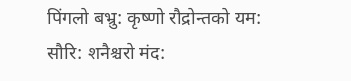पिंगलो बभ्रु: कृष्णो रौद्रोन्तको यम:
सौरि: शनैश्चरो मंद: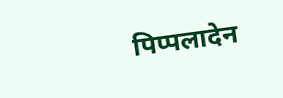पिप्पलादेन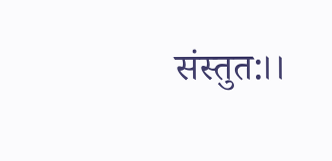संस्तुत:।।